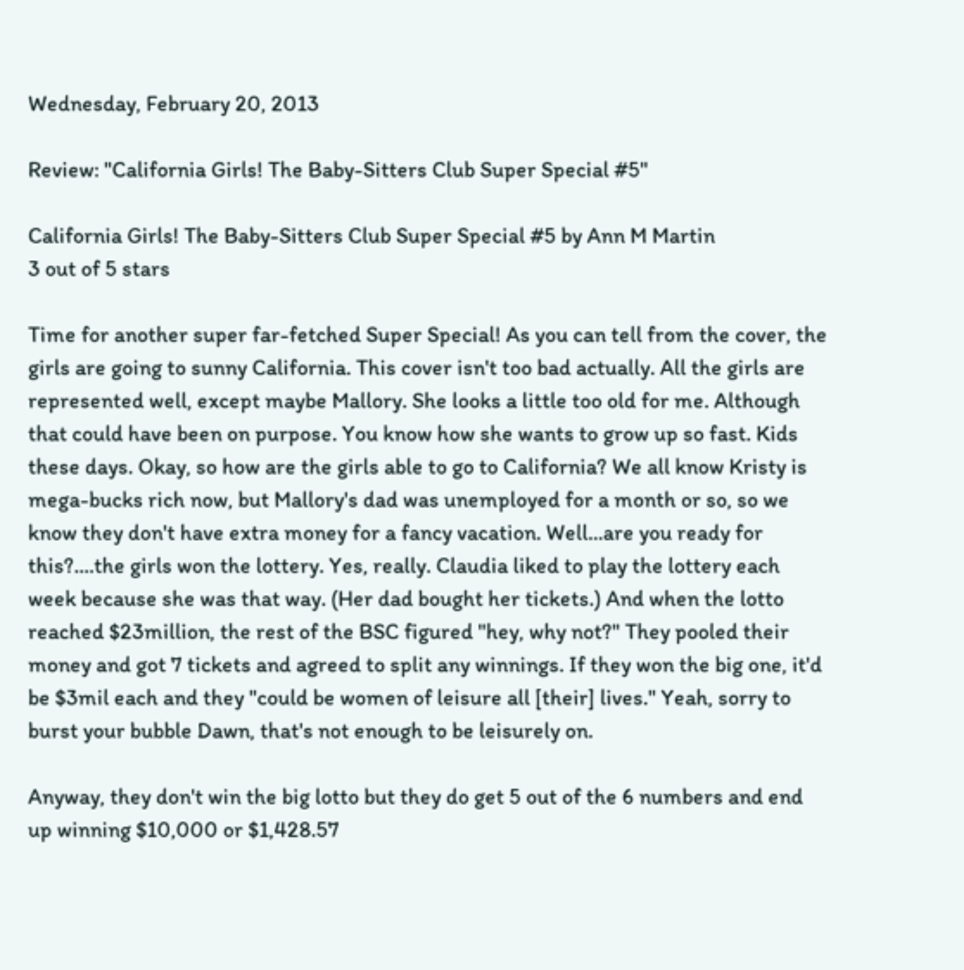Wednesday, February 20, 2013

Review: "California Girls! The Baby-Sitters Club Super Special #5"

California Girls! The Baby-Sitters Club Super Special #5 by Ann M Martin
3 out of 5 stars

Time for another super far-fetched Super Special! As you can tell from the cover, the girls are going to sunny California. This cover isn't too bad actually. All the girls are represented well, except maybe Mallory. She looks a little too old for me. Although that could have been on purpose. You know how she wants to grow up so fast. Kids these days. Okay, so how are the girls able to go to California? We all know Kristy is mega-bucks rich now, but Mallory's dad was unemployed for a month or so, so we know they don't have extra money for a fancy vacation. Well...are you ready for this?....the girls won the lottery. Yes, really. Claudia liked to play the lottery each week because she was that way. (Her dad bought her tickets.) And when the lotto reached $23million, the rest of the BSC figured "hey, why not?" They pooled their money and got 7 tickets and agreed to split any winnings. If they won the big one, it'd be $3mil each and they "could be women of leisure all [their] lives." Yeah, sorry to burst your bubble Dawn, that's not enough to be leisurely on.

Anyway, they don't win the big lotto but they do get 5 out of the 6 numbers and end up winning $10,000 or $1,428.57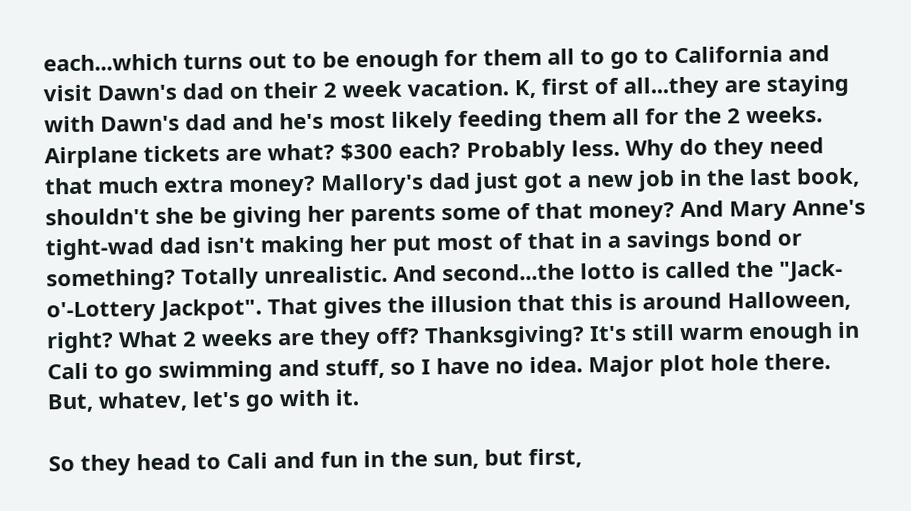each...which turns out to be enough for them all to go to California and visit Dawn's dad on their 2 week vacation. K, first of all...they are staying with Dawn's dad and he's most likely feeding them all for the 2 weeks. Airplane tickets are what? $300 each? Probably less. Why do they need that much extra money? Mallory's dad just got a new job in the last book, shouldn't she be giving her parents some of that money? And Mary Anne's tight-wad dad isn't making her put most of that in a savings bond or something? Totally unrealistic. And second...the lotto is called the "Jack-o'-Lottery Jackpot". That gives the illusion that this is around Halloween, right? What 2 weeks are they off? Thanksgiving? It's still warm enough in Cali to go swimming and stuff, so I have no idea. Major plot hole there. But, whatev, let's go with it.

So they head to Cali and fun in the sun, but first,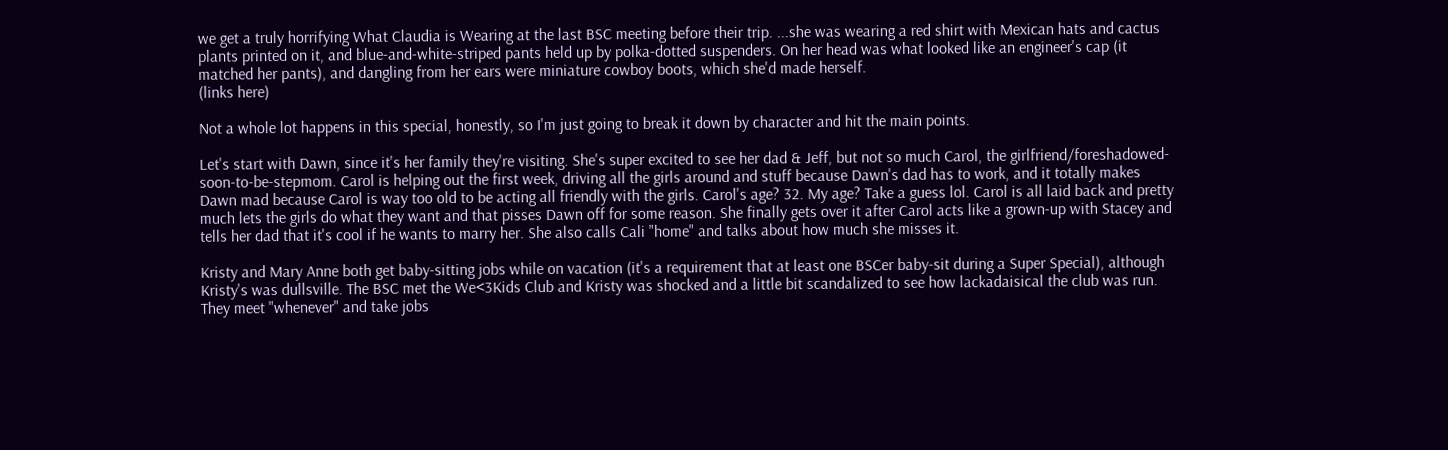we get a truly horrifying What Claudia is Wearing at the last BSC meeting before their trip. ...she was wearing a red shirt with Mexican hats and cactus plants printed on it, and blue-and-white-striped pants held up by polka-dotted suspenders. On her head was what looked like an engineer's cap (it matched her pants), and dangling from her ears were miniature cowboy boots, which she'd made herself.
(links here)

Not a whole lot happens in this special, honestly, so I'm just going to break it down by character and hit the main points.

Let's start with Dawn, since it's her family they're visiting. She's super excited to see her dad & Jeff, but not so much Carol, the girlfriend/foreshadowed-soon-to-be-stepmom. Carol is helping out the first week, driving all the girls around and stuff because Dawn's dad has to work, and it totally makes Dawn mad because Carol is way too old to be acting all friendly with the girls. Carol's age? 32. My age? Take a guess lol. Carol is all laid back and pretty much lets the girls do what they want and that pisses Dawn off for some reason. She finally gets over it after Carol acts like a grown-up with Stacey and tells her dad that it's cool if he wants to marry her. She also calls Cali "home" and talks about how much she misses it.

Kristy and Mary Anne both get baby-sitting jobs while on vacation (it's a requirement that at least one BSCer baby-sit during a Super Special), although Kristy's was dullsville. The BSC met the We<3Kids Club and Kristy was shocked and a little bit scandalized to see how lackadaisical the club was run. They meet "whenever" and take jobs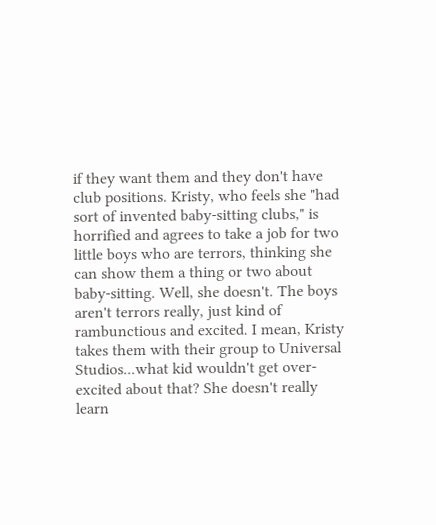if they want them and they don't have club positions. Kristy, who feels she "had sort of invented baby-sitting clubs," is horrified and agrees to take a job for two little boys who are terrors, thinking she can show them a thing or two about baby-sitting. Well, she doesn't. The boys aren't terrors really, just kind of rambunctious and excited. I mean, Kristy takes them with their group to Universal Studios...what kid wouldn't get over-excited about that? She doesn't really learn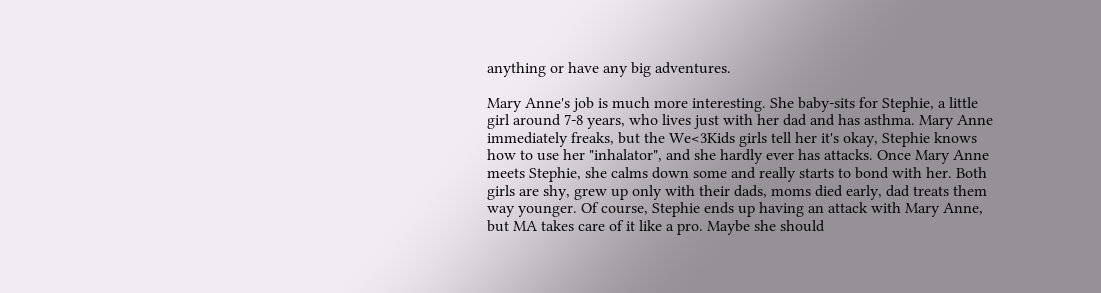anything or have any big adventures.

Mary Anne's job is much more interesting. She baby-sits for Stephie, a little girl around 7-8 years, who lives just with her dad and has asthma. Mary Anne immediately freaks, but the We<3Kids girls tell her it's okay, Stephie knows how to use her "inhalator", and she hardly ever has attacks. Once Mary Anne meets Stephie, she calms down some and really starts to bond with her. Both girls are shy, grew up only with their dads, moms died early, dad treats them way younger. Of course, Stephie ends up having an attack with Mary Anne, but MA takes care of it like a pro. Maybe she should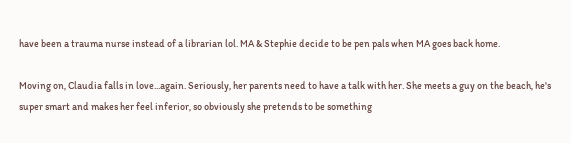have been a trauma nurse instead of a librarian lol. MA & Stephie decide to be pen pals when MA goes back home.

Moving on, Claudia falls in love...again. Seriously, her parents need to have a talk with her. She meets a guy on the beach, he's super smart and makes her feel inferior, so obviously she pretends to be something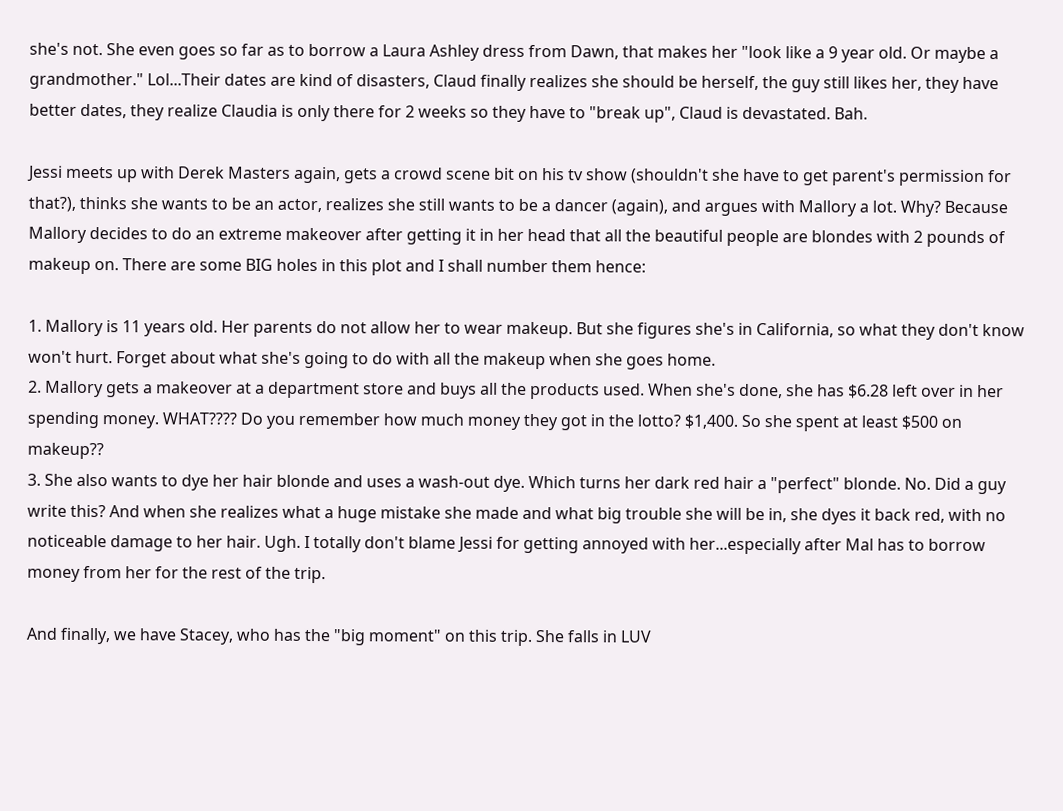she's not. She even goes so far as to borrow a Laura Ashley dress from Dawn, that makes her "look like a 9 year old. Or maybe a grandmother." Lol...Their dates are kind of disasters, Claud finally realizes she should be herself, the guy still likes her, they have better dates, they realize Claudia is only there for 2 weeks so they have to "break up", Claud is devastated. Bah.

Jessi meets up with Derek Masters again, gets a crowd scene bit on his tv show (shouldn't she have to get parent's permission for that?), thinks she wants to be an actor, realizes she still wants to be a dancer (again), and argues with Mallory a lot. Why? Because Mallory decides to do an extreme makeover after getting it in her head that all the beautiful people are blondes with 2 pounds of makeup on. There are some BIG holes in this plot and I shall number them hence:

1. Mallory is 11 years old. Her parents do not allow her to wear makeup. But she figures she's in California, so what they don't know won't hurt. Forget about what she's going to do with all the makeup when she goes home.
2. Mallory gets a makeover at a department store and buys all the products used. When she's done, she has $6.28 left over in her spending money. WHAT???? Do you remember how much money they got in the lotto? $1,400. So she spent at least $500 on makeup??
3. She also wants to dye her hair blonde and uses a wash-out dye. Which turns her dark red hair a "perfect" blonde. No. Did a guy write this? And when she realizes what a huge mistake she made and what big trouble she will be in, she dyes it back red, with no noticeable damage to her hair. Ugh. I totally don't blame Jessi for getting annoyed with her...especially after Mal has to borrow money from her for the rest of the trip.

And finally, we have Stacey, who has the "big moment" on this trip. She falls in LUV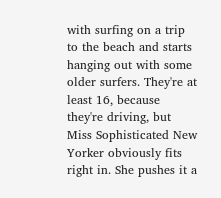with surfing on a trip to the beach and starts hanging out with some older surfers. They're at least 16, because they're driving, but Miss Sophisticated New Yorker obviously fits right in. She pushes it a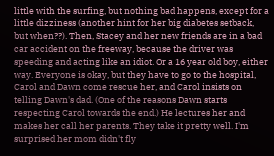little with the surfing, but nothing bad happens, except for a little dizziness (another hint for her big diabetes setback, but when??). Then, Stacey and her new friends are in a bad car accident on the freeway, because the driver was speeding and acting like an idiot. Or a 16 year old boy, either way. Everyone is okay, but they have to go to the hospital, Carol and Dawn come rescue her, and Carol insists on telling Dawn's dad. (One of the reasons Dawn starts respecting Carol towards the end.) He lectures her and makes her call her parents. They take it pretty well. I'm surprised her mom didn't fly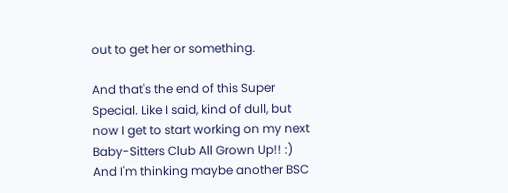out to get her or something.

And that's the end of this Super Special. Like I said, kind of dull, but now I get to start working on my next Baby-Sitters Club All Grown Up!! :) And I'm thinking maybe another BSC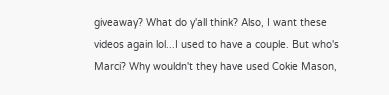giveaway? What do y'all think? Also, I want these videos again lol...I used to have a couple. But who's Marci? Why wouldn't they have used Cokie Mason,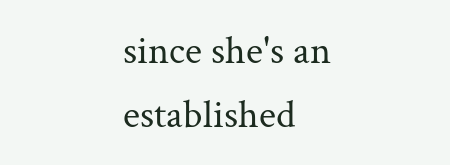since she's an established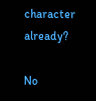character already?

No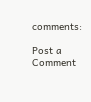comments:

Post a Comment